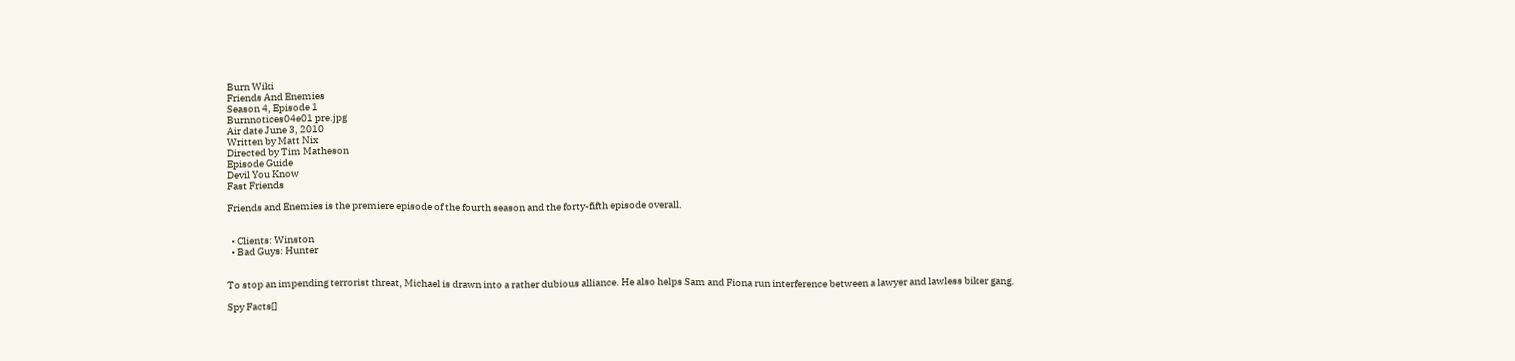Burn Wiki
Friends And Enemies
Season 4, Episode 1
Burnnotices04e01 pre.jpg
Air date June 3, 2010
Written by Matt Nix
Directed by Tim Matheson
Episode Guide
Devil You Know
Fast Friends

Friends and Enemies is the premiere episode of the fourth season and the forty-fifth episode overall.


  • Clients: Winston
  • Bad Guys: Hunter


To stop an impending terrorist threat, Michael is drawn into a rather dubious alliance. He also helps Sam and Fiona run interference between a lawyer and lawless biker gang.

Spy Facts[]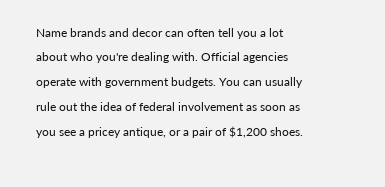Name brands and decor can often tell you a lot about who you're dealing with. Official agencies operate with government budgets. You can usually rule out the idea of federal involvement as soon as you see a pricey antique, or a pair of $1,200 shoes.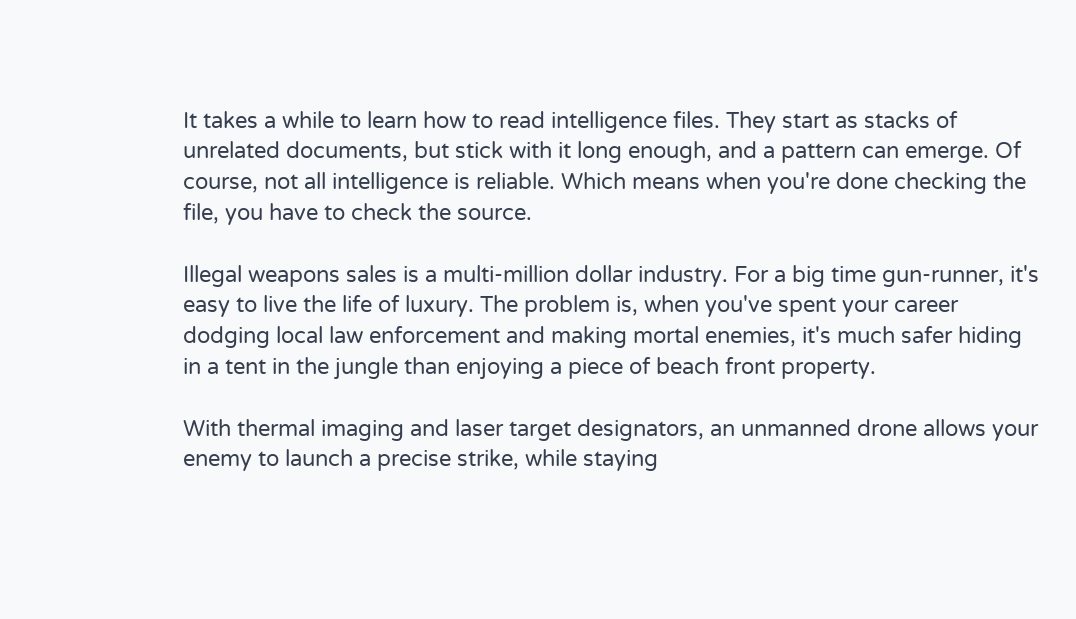It takes a while to learn how to read intelligence files. They start as stacks of unrelated documents, but stick with it long enough, and a pattern can emerge. Of course, not all intelligence is reliable. Which means when you're done checking the file, you have to check the source.

Illegal weapons sales is a multi-million dollar industry. For a big time gun-runner, it's easy to live the life of luxury. The problem is, when you've spent your career dodging local law enforcement and making mortal enemies, it's much safer hiding in a tent in the jungle than enjoying a piece of beach front property.

With thermal imaging and laser target designators, an unmanned drone allows your enemy to launch a precise strike, while staying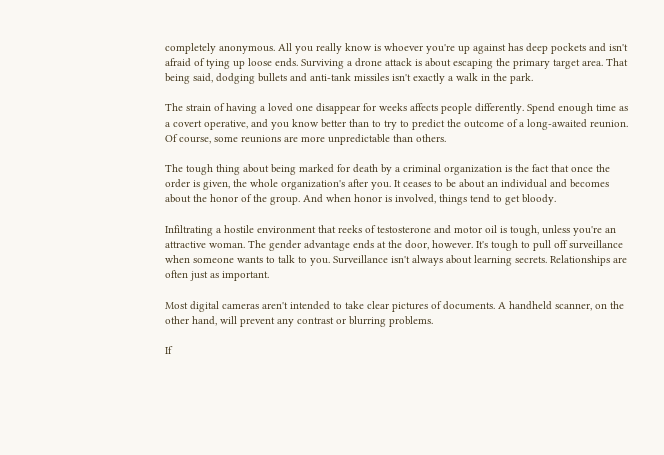completely anonymous. All you really know is whoever you're up against has deep pockets and isn't afraid of tying up loose ends. Surviving a drone attack is about escaping the primary target area. That being said, dodging bullets and anti-tank missiles isn't exactly a walk in the park.

The strain of having a loved one disappear for weeks affects people differently. Spend enough time as a covert operative, and you know better than to try to predict the outcome of a long-awaited reunion. Of course, some reunions are more unpredictable than others.

The tough thing about being marked for death by a criminal organization is the fact that once the order is given, the whole organization's after you. It ceases to be about an individual and becomes about the honor of the group. And when honor is involved, things tend to get bloody.

Infiltrating a hostile environment that reeks of testosterone and motor oil is tough, unless you're an attractive woman. The gender advantage ends at the door, however. It's tough to pull off surveillance when someone wants to talk to you. Surveillance isn't always about learning secrets. Relationships are often just as important.

Most digital cameras aren't intended to take clear pictures of documents. A handheld scanner, on the other hand, will prevent any contrast or blurring problems.

If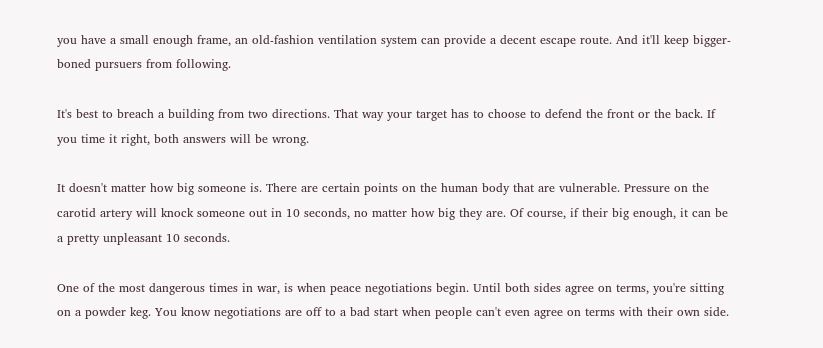you have a small enough frame, an old-fashion ventilation system can provide a decent escape route. And it'll keep bigger-boned pursuers from following.

It's best to breach a building from two directions. That way your target has to choose to defend the front or the back. If you time it right, both answers will be wrong.

It doesn't matter how big someone is. There are certain points on the human body that are vulnerable. Pressure on the carotid artery will knock someone out in 10 seconds, no matter how big they are. Of course, if their big enough, it can be a pretty unpleasant 10 seconds.

One of the most dangerous times in war, is when peace negotiations begin. Until both sides agree on terms, you're sitting on a powder keg. You know negotiations are off to a bad start when people can't even agree on terms with their own side.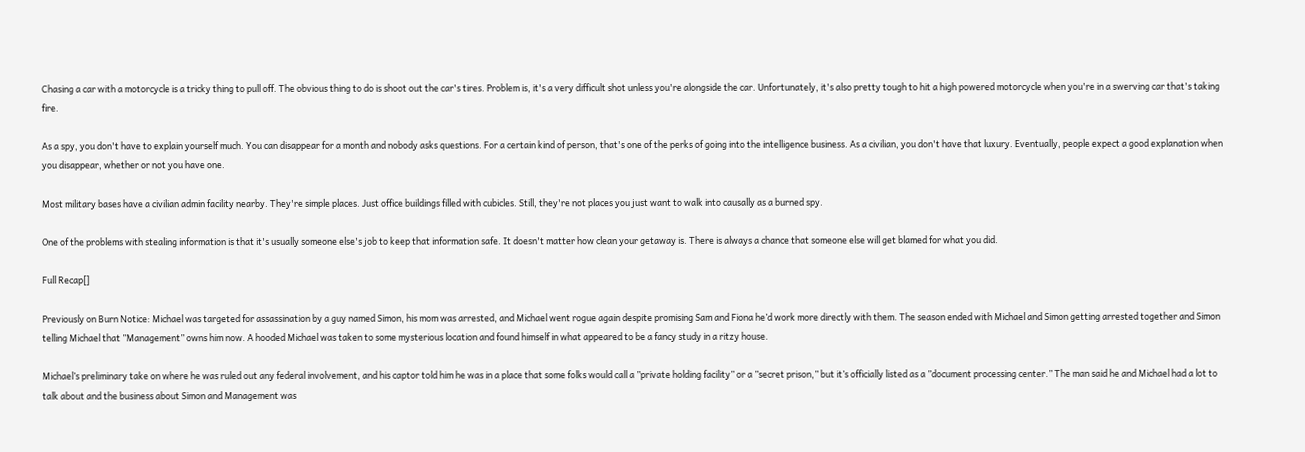Chasing a car with a motorcycle is a tricky thing to pull off. The obvious thing to do is shoot out the car's tires. Problem is, it's a very difficult shot unless you're alongside the car. Unfortunately, it's also pretty tough to hit a high powered motorcycle when you're in a swerving car that's taking fire.

As a spy, you don't have to explain yourself much. You can disappear for a month and nobody asks questions. For a certain kind of person, that's one of the perks of going into the intelligence business. As a civilian, you don't have that luxury. Eventually, people expect a good explanation when you disappear, whether or not you have one.

Most military bases have a civilian admin facility nearby. They're simple places. Just office buildings filled with cubicles. Still, they're not places you just want to walk into causally as a burned spy.

One of the problems with stealing information is that it's usually someone else's job to keep that information safe. It doesn't matter how clean your getaway is. There is always a chance that someone else will get blamed for what you did.

Full Recap[]

Previously on Burn Notice: Michael was targeted for assassination by a guy named Simon, his mom was arrested, and Michael went rogue again despite promising Sam and Fiona he’d work more directly with them. The season ended with Michael and Simon getting arrested together and Simon telling Michael that ”Management” owns him now. A hooded Michael was taken to some mysterious location and found himself in what appeared to be a fancy study in a ritzy house.

Michael’s preliminary take on where he was ruled out any federal involvement, and his captor told him he was in a place that some folks would call a ”private holding facility” or a ”secret prison,” but it’s officially listed as a ”document processing center.” The man said he and Michael had a lot to talk about and the business about Simon and Management was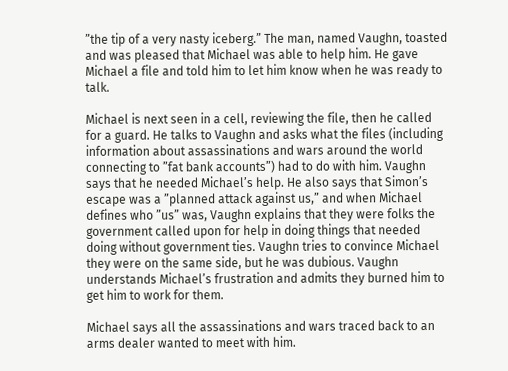”the tip of a very nasty iceberg.” The man, named Vaughn, toasted and was pleased that Michael was able to help him. He gave Michael a file and told him to let him know when he was ready to talk.

Michael is next seen in a cell, reviewing the file, then he called for a guard. He talks to Vaughn and asks what the files (including information about assassinations and wars around the world connecting to ”fat bank accounts”) had to do with him. Vaughn says that he needed Michael’s help. He also says that Simon’s escape was a ”planned attack against us,” and when Michael defines who ”us” was, Vaughn explains that they were folks the government called upon for help in doing things that needed doing without government ties. Vaughn tries to convince Michael they were on the same side, but he was dubious. Vaughn understands Michael’s frustration and admits they burned him to get him to work for them.

Michael says all the assassinations and wars traced back to an arms dealer wanted to meet with him.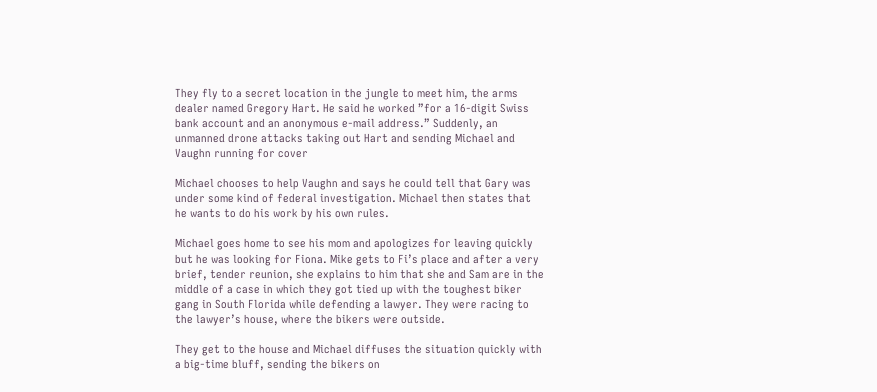They fly to a secret location in the jungle to meet him, the arms dealer named Gregory Hart. He said he worked ”for a 16-digit Swiss bank account and an anonymous e-mail address.” Suddenly, an unmanned drone attacks taking out Hart and sending Michael and Vaughn running for cover

Michael chooses to help Vaughn and says he could tell that Gary was under some kind of federal investigation. Michael then states that he wants to do his work by his own rules.

Michael goes home to see his mom and apologizes for leaving quickly but he was looking for Fiona. Mike gets to Fi’s place and after a very brief, tender reunion, she explains to him that she and Sam are in the middle of a case in which they got tied up with the toughest biker gang in South Florida while defending a lawyer. They were racing to the lawyer’s house, where the bikers were outside.

They get to the house and Michael diffuses the situation quickly with a big-time bluff, sending the bikers on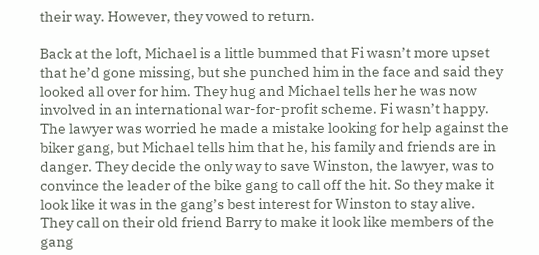their way. However, they vowed to return.

Back at the loft, Michael is a little bummed that Fi wasn’t more upset that he’d gone missing, but she punched him in the face and said they looked all over for him. They hug and Michael tells her he was now involved in an international war-for-profit scheme. Fi wasn’t happy. The lawyer was worried he made a mistake looking for help against the biker gang, but Michael tells him that he, his family and friends are in danger. They decide the only way to save Winston, the lawyer, was to convince the leader of the bike gang to call off the hit. So they make it look like it was in the gang’s best interest for Winston to stay alive. They call on their old friend Barry to make it look like members of the gang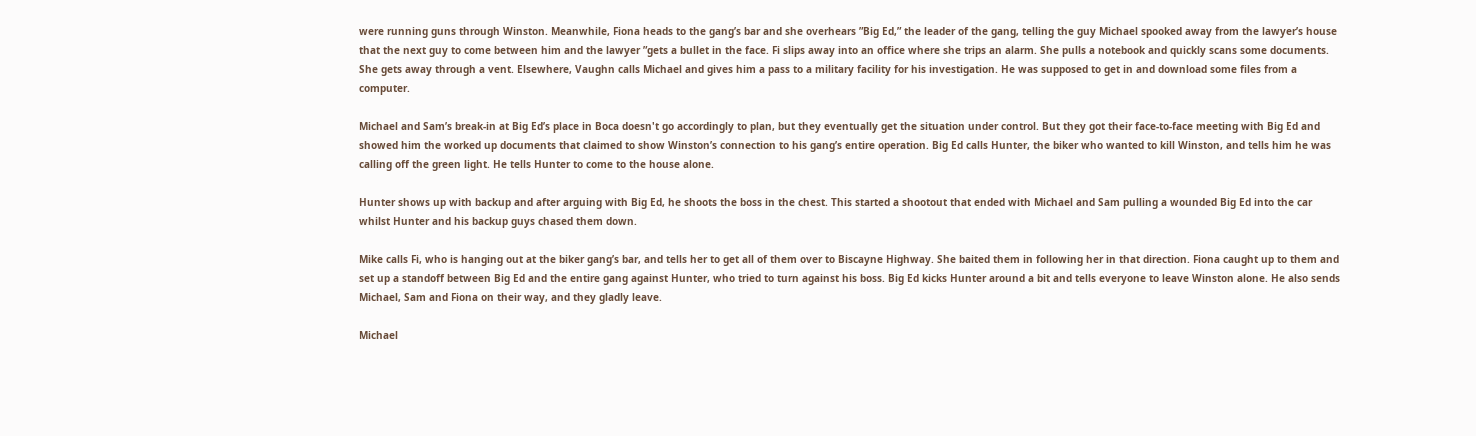were running guns through Winston. Meanwhile, Fiona heads to the gang’s bar and she overhears ”Big Ed,” the leader of the gang, telling the guy Michael spooked away from the lawyer’s house that the next guy to come between him and the lawyer ”gets a bullet in the face. Fi slips away into an office where she trips an alarm. She pulls a notebook and quickly scans some documents. She gets away through a vent. Elsewhere, Vaughn calls Michael and gives him a pass to a military facility for his investigation. He was supposed to get in and download some files from a computer.

Michael and Sam’s break-in at Big Ed’s place in Boca doesn't go accordingly to plan, but they eventually get the situation under control. But they got their face-to-face meeting with Big Ed and showed him the worked up documents that claimed to show Winston’s connection to his gang’s entire operation. Big Ed calls Hunter, the biker who wanted to kill Winston, and tells him he was calling off the green light. He tells Hunter to come to the house alone.

Hunter shows up with backup and after arguing with Big Ed, he shoots the boss in the chest. This started a shootout that ended with Michael and Sam pulling a wounded Big Ed into the car whilst Hunter and his backup guys chased them down.

Mike calls Fi, who is hanging out at the biker gang’s bar, and tells her to get all of them over to Biscayne Highway. She baited them in following her in that direction. Fiona caught up to them and set up a standoff between Big Ed and the entire gang against Hunter, who tried to turn against his boss. Big Ed kicks Hunter around a bit and tells everyone to leave Winston alone. He also sends Michael, Sam and Fiona on their way, and they gladly leave.

Michael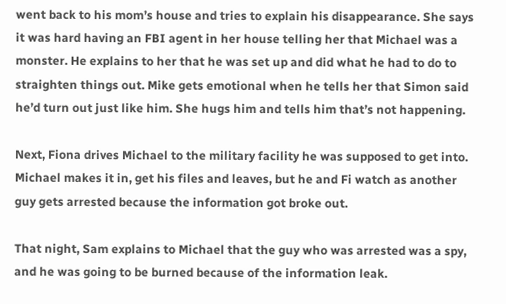went back to his mom’s house and tries to explain his disappearance. She says it was hard having an FBI agent in her house telling her that Michael was a monster. He explains to her that he was set up and did what he had to do to straighten things out. Mike gets emotional when he tells her that Simon said he’d turn out just like him. She hugs him and tells him that’s not happening.

Next, Fiona drives Michael to the military facility he was supposed to get into. Michael makes it in, get his files and leaves, but he and Fi watch as another guy gets arrested because the information got broke out.

That night, Sam explains to Michael that the guy who was arrested was a spy, and he was going to be burned because of the information leak.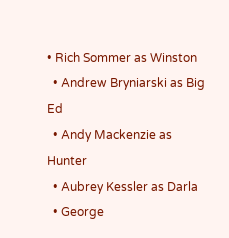• Rich Sommer as Winston
  • Andrew Bryniarski as Big Ed
  • Andy Mackenzie as Hunter
  • Aubrey Kessler as Darla
  • George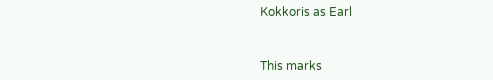Kokkoris as Earl


This marks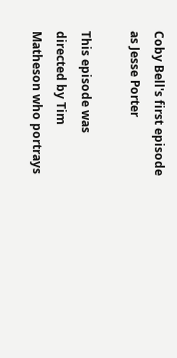Coby Bell's first episode as Jesse Porter

This episode was directed by Tim Matheson who portrays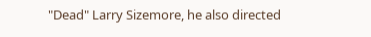"Dead" Larry Sizemore, he also directed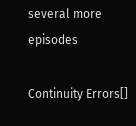several more episodes

Continuity Errors[]